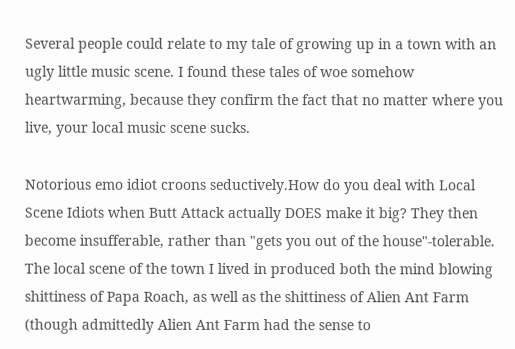Several people could relate to my tale of growing up in a town with an ugly little music scene. I found these tales of woe somehow heartwarming, because they confirm the fact that no matter where you live, your local music scene sucks.

Notorious emo idiot croons seductively.How do you deal with Local Scene Idiots when Butt Attack actually DOES make it big? They then become insufferable, rather than "gets you out of the house"-tolerable. The local scene of the town I lived in produced both the mind blowing shittiness of Papa Roach, as well as the shittiness of Alien Ant Farm (though admittedly Alien Ant Farm had the sense to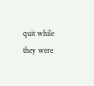quit while they were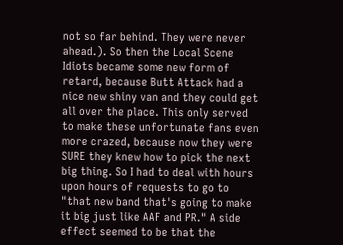not so far behind. They were never ahead.). So then the Local Scene Idiots became some new form of retard, because Butt Attack had a nice new shiny van and they could get all over the place. This only served to make these unfortunate fans even more crazed, because now they were SURE they knew how to pick the next big thing. So I had to deal with hours upon hours of requests to go to "that new band that's going to make it big just like AAF and PR." A side effect seemed to be that the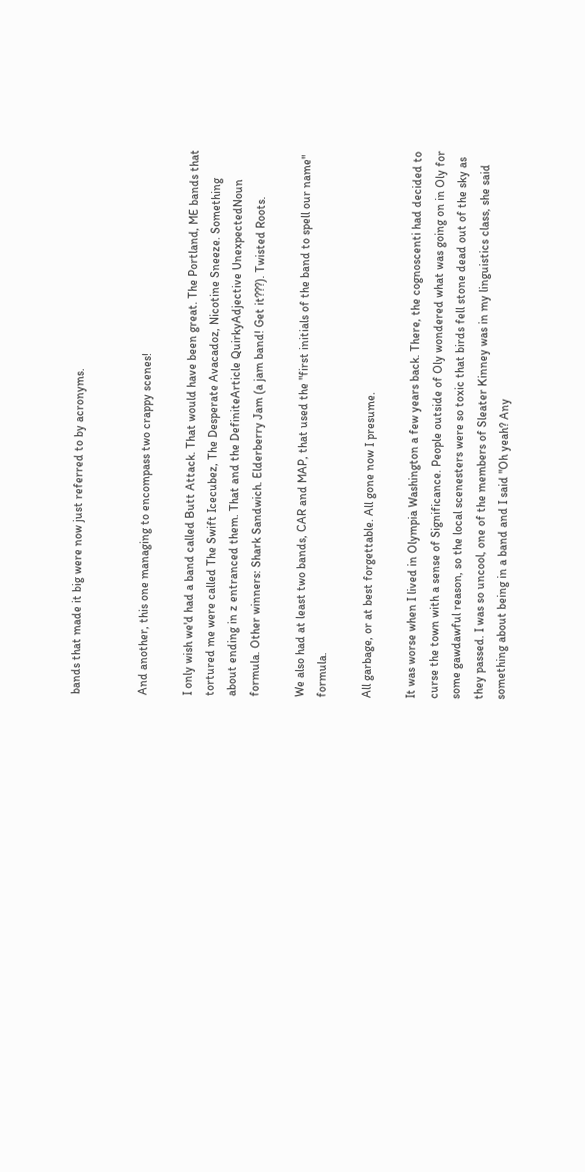bands that made it big were now just referred to by acronyms.


And another, this one managing to encompass two crappy scenes!

I only wish we'd had a band called Butt Attack. That would have been great. The Portland, ME bands that tortured me were called The Swift Icecubez, The Desperate Avacadoz, Nicotine Sneeze. Something about ending in z entranced them. That and the DefiniteArticle QuirkyAdjective UnexpectedNoun formula. Other winners: Shark Sandwich. Elderberry Jam (a jam band! Get it???). Twisted Roots.

We also had at least two bands, CAR and MAP, that used the "first initials of the band to spell our name" formula.

All garbage, or at best forgettable. All gone now I presume.

It was worse when I lived in Olympia Washington a few years back. There, the cognoscenti had decided to curse the town with a sense of Significance. People outside of Oly wondered what was going on in Oly for some gawdawful reason, so the local scenesters were so toxic that birds fell stone dead out of the sky as they passed. I was so uncool, one of the members of Sleater Kinney was in my linguistics class, she said something about being in a band and I said "Oh yeah? Any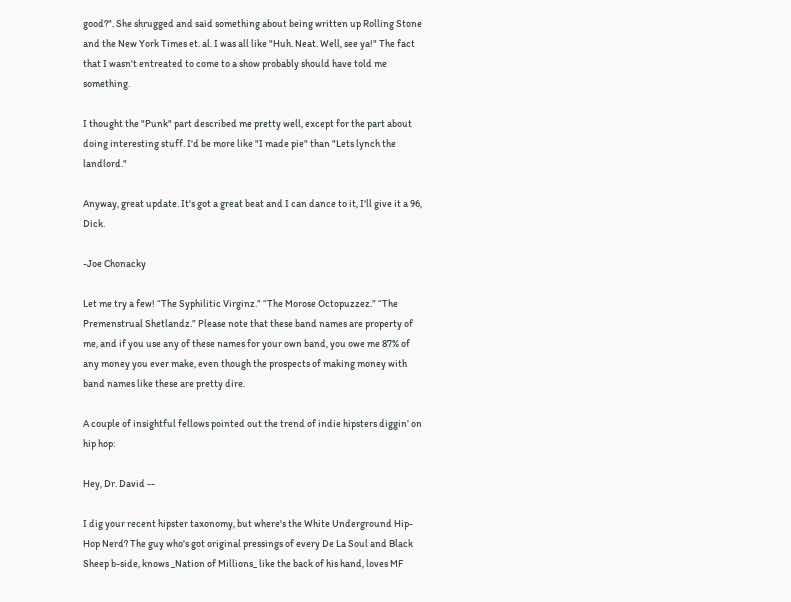good?". She shrugged and said something about being written up Rolling Stone and the New York Times et. al. I was all like "Huh. Neat. Well, see ya!" The fact that I wasn't entreated to come to a show probably should have told me something.

I thought the "Punk" part described me pretty well, except for the part about doing interesting stuff. I'd be more like "I made pie" than "Lets lynch the landlord."

Anyway, great update. It's got a great beat and I can dance to it, I'll give it a 96, Dick.

-Joe Chonacky

Let me try a few! “The Syphilitic Virginz.” “The Morose Octopuzzez.” “The Premenstrual Shetlandz.” Please note that these band names are property of me, and if you use any of these names for your own band, you owe me 87% of any money you ever make, even though the prospects of making money with band names like these are pretty dire.

A couple of insightful fellows pointed out the trend of indie hipsters diggin’ on hip hop:

Hey, Dr. David --

I dig your recent hipster taxonomy, but where's the White Underground Hip-Hop Nerd? The guy who's got original pressings of every De La Soul and Black Sheep b-side, knows _Nation of Millions_ like the back of his hand, loves MF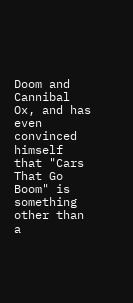Doom and Cannibal Ox, and has even convinced himself that "Cars That Go Boom" is something other than a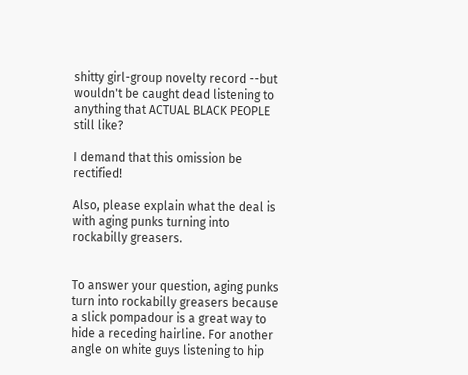shitty girl-group novelty record --but wouldn't be caught dead listening to anything that ACTUAL BLACK PEOPLE still like?

I demand that this omission be rectified!

Also, please explain what the deal is with aging punks turning into rockabilly greasers.


To answer your question, aging punks turn into rockabilly greasers because a slick pompadour is a great way to hide a receding hairline. For another angle on white guys listening to hip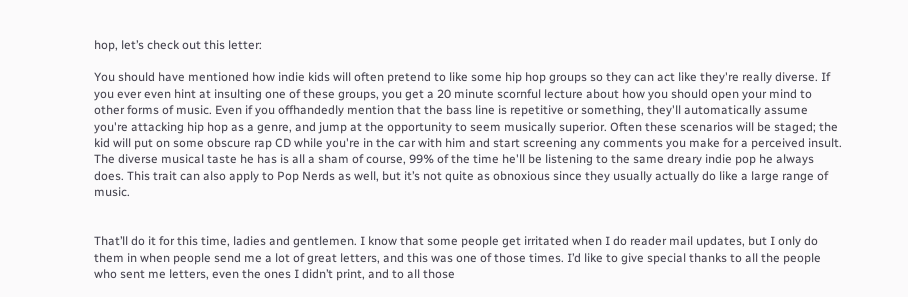hop, let’s check out this letter:

You should have mentioned how indie kids will often pretend to like some hip hop groups so they can act like they're really diverse. If you ever even hint at insulting one of these groups, you get a 20 minute scornful lecture about how you should open your mind to other forms of music. Even if you offhandedly mention that the bass line is repetitive or something, they'll automatically assume you're attacking hip hop as a genre, and jump at the opportunity to seem musically superior. Often these scenarios will be staged; the kid will put on some obscure rap CD while you're in the car with him and start screening any comments you make for a perceived insult. The diverse musical taste he has is all a sham of course, 99% of the time he'll be listening to the same dreary indie pop he always does. This trait can also apply to Pop Nerds as well, but it’s not quite as obnoxious since they usually actually do like a large range of music.


That’ll do it for this time, ladies and gentlemen. I know that some people get irritated when I do reader mail updates, but I only do them in when people send me a lot of great letters, and this was one of those times. I’d like to give special thanks to all the people who sent me letters, even the ones I didn’t print, and to all those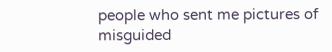people who sent me pictures of misguided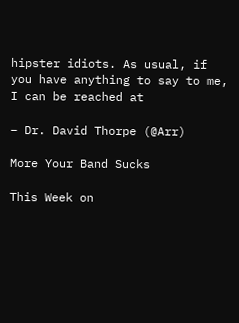hipster idiots. As usual, if you have anything to say to me, I can be reached at

– Dr. David Thorpe (@Arr)

More Your Band Sucks

This Week on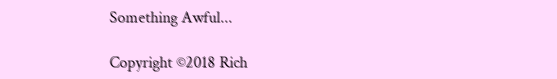Something Awful...

Copyright ©2018 Rich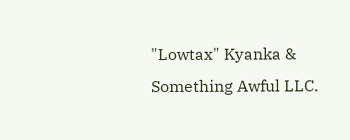"Lowtax" Kyanka & Something Awful LLC.